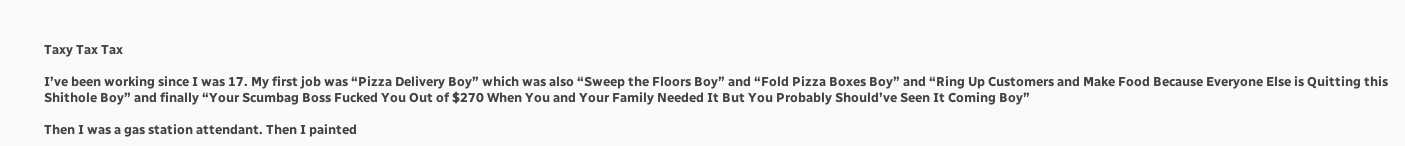Taxy Tax Tax

I’ve been working since I was 17. My first job was “Pizza Delivery Boy” which was also “Sweep the Floors Boy” and “Fold Pizza Boxes Boy” and “Ring Up Customers and Make Food Because Everyone Else is Quitting this Shithole Boy” and finally “Your Scumbag Boss Fucked You Out of $270 When You and Your Family Needed It But You Probably Should’ve Seen It Coming Boy”

Then I was a gas station attendant. Then I painted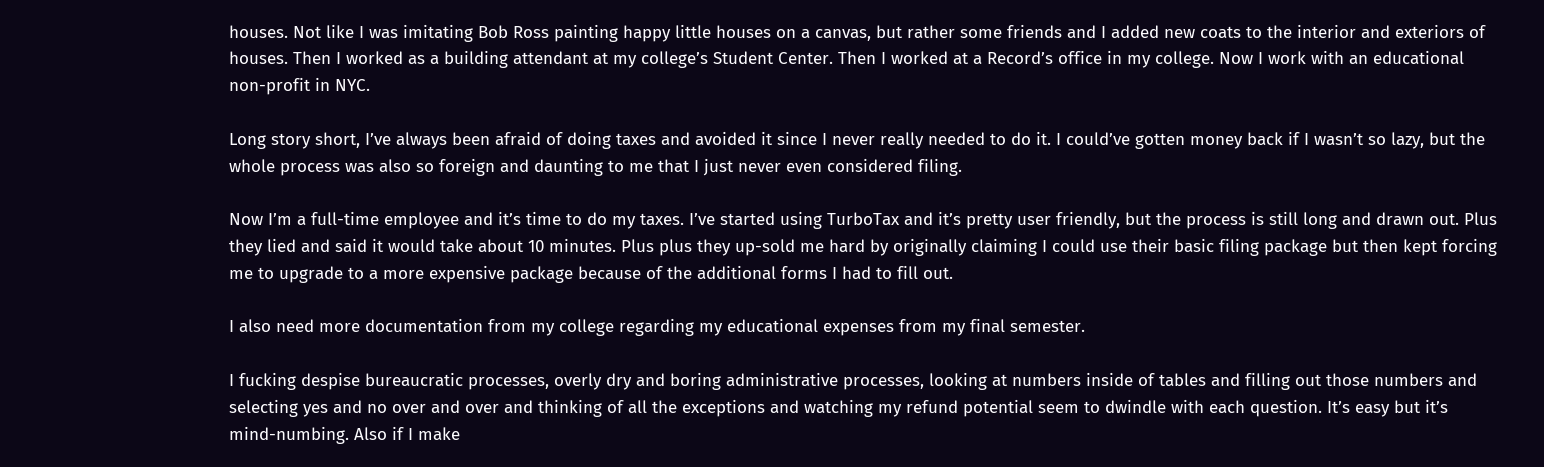houses. Not like I was imitating Bob Ross painting happy little houses on a canvas, but rather some friends and I added new coats to the interior and exteriors of houses. Then I worked as a building attendant at my college’s Student Center. Then I worked at a Record’s office in my college. Now I work with an educational non-profit in NYC.

Long story short, I’ve always been afraid of doing taxes and avoided it since I never really needed to do it. I could’ve gotten money back if I wasn’t so lazy, but the whole process was also so foreign and daunting to me that I just never even considered filing.

Now I’m a full-time employee and it’s time to do my taxes. I’ve started using TurboTax and it’s pretty user friendly, but the process is still long and drawn out. Plus they lied and said it would take about 10 minutes. Plus plus they up-sold me hard by originally claiming I could use their basic filing package but then kept forcing me to upgrade to a more expensive package because of the additional forms I had to fill out.

I also need more documentation from my college regarding my educational expenses from my final semester.

I fucking despise bureaucratic processes, overly dry and boring administrative processes, looking at numbers inside of tables and filling out those numbers and selecting yes and no over and over and thinking of all the exceptions and watching my refund potential seem to dwindle with each question. It’s easy but it’s mind-numbing. Also if I make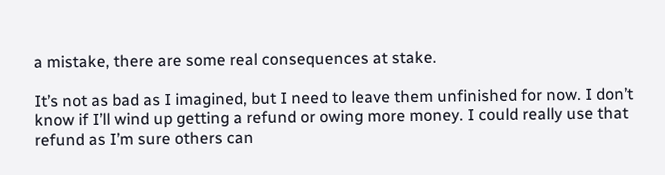a mistake, there are some real consequences at stake.

It’s not as bad as I imagined, but I need to leave them unfinished for now. I don’t know if I’ll wind up getting a refund or owing more money. I could really use that refund as I’m sure others can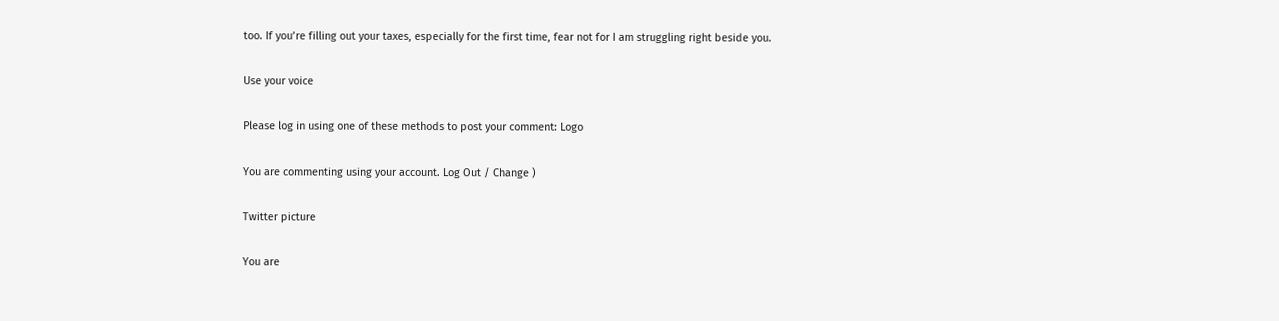too. If you’re filling out your taxes, especially for the first time, fear not for I am struggling right beside you.

Use your voice

Please log in using one of these methods to post your comment: Logo

You are commenting using your account. Log Out / Change )

Twitter picture

You are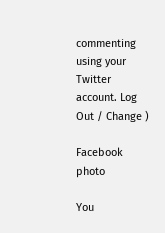commenting using your Twitter account. Log Out / Change )

Facebook photo

You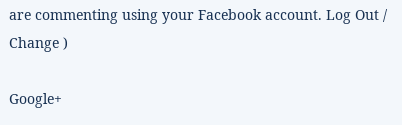are commenting using your Facebook account. Log Out / Change )

Google+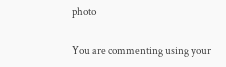photo

You are commenting using your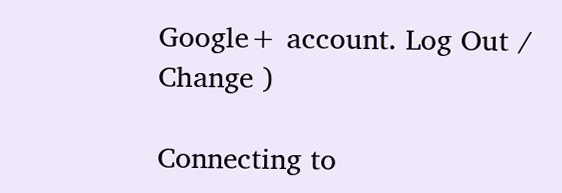Google+ account. Log Out / Change )

Connecting to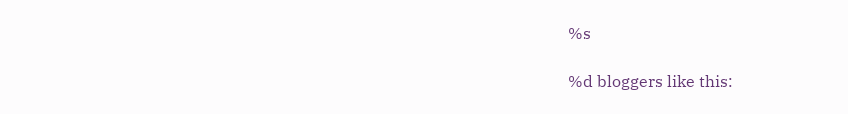%s

%d bloggers like this: